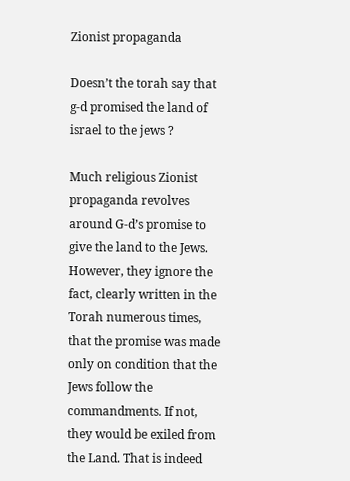Zionist propaganda

Doesn’t the torah say that g-d promised the land of israel to the jews ?

Much religious Zionist propaganda revolves around G-d’s promise to give the land to the Jews. However, they ignore the fact, clearly written in the Torah numerous times, that the promise was made only on condition that the Jews follow the commandments. If not, they would be exiled from the Land. That is indeed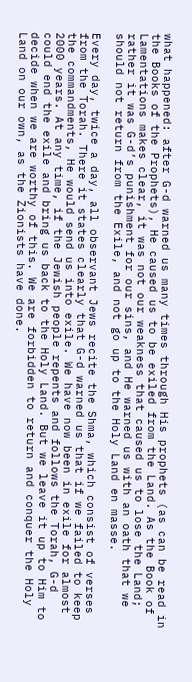what happened: after G-d warned us many times through His prophets (as can be read in the Books of the Prophets), He caused us to be exiled from the Land. As the Book of Lamentations makes clear, it was not our weakness that caused us to lose the Land; rather it was G-d’s punishment for our sins, and He warned us with an oath that we should not return from the Exile, and not go up to the Holy Land en masse.

Every day, twice a day, all observant Jews recite the Shma, which consist of verses from the Torah. There it states clearly that G-d warned us that if we failed to keep the commandments, He would send us into exile. We have now been in exile for almost 2000 years. At any time, if the Jewish people repents and follows the Torah, G-d could end the exile and bring us back to the Holy Land. But we leave it up to Him to decide when we are worthy of this. We are forbidden to return and conquer the Holy Land on our own, as the Zionists have done.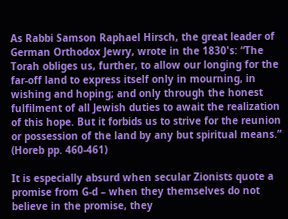As Rabbi Samson Raphael Hirsch, the great leader of German Orthodox Jewry, wrote in the 1830's: “The Torah obliges us, further, to allow our longing for the far-off land to express itself only in mourning, in wishing and hoping; and only through the honest fulfilment of all Jewish duties to await the realization of this hope. But it forbids us to strive for the reunion or possession of the land by any but spiritual means.” (Horeb pp. 460-461)

It is especially absurd when secular Zionists quote a promise from G-d – when they themselves do not believe in the promise, they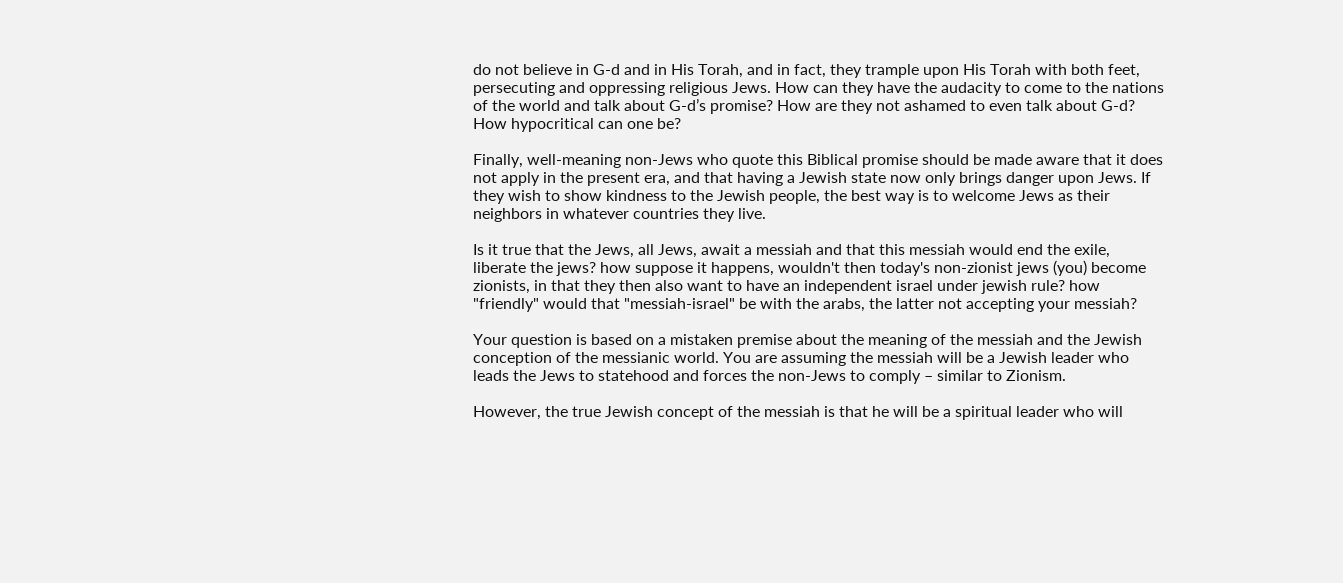do not believe in G-d and in His Torah, and in fact, they trample upon His Torah with both feet, persecuting and oppressing religious Jews. How can they have the audacity to come to the nations of the world and talk about G-d’s promise? How are they not ashamed to even talk about G-d? How hypocritical can one be?

Finally, well-meaning non-Jews who quote this Biblical promise should be made aware that it does not apply in the present era, and that having a Jewish state now only brings danger upon Jews. If they wish to show kindness to the Jewish people, the best way is to welcome Jews as their neighbors in whatever countries they live.

Is it true that the Jews, all Jews, await a messiah and that this messiah would end the exile, liberate the jews? how suppose it happens, wouldn't then today's non-zionist jews (you) become zionists, in that they then also want to have an independent israel under jewish rule? how "friendly" would that "messiah-israel" be with the arabs, the latter not accepting your messiah?

Your question is based on a mistaken premise about the meaning of the messiah and the Jewish conception of the messianic world. You are assuming the messiah will be a Jewish leader who leads the Jews to statehood and forces the non-Jews to comply – similar to Zionism.

However, the true Jewish concept of the messiah is that he will be a spiritual leader who will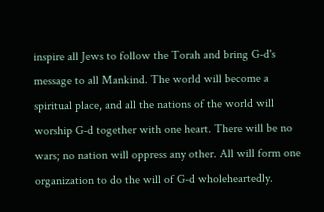inspire all Jews to follow the Torah and bring G-d's message to all Mankind. The world will become a spiritual place, and all the nations of the world will worship G-d together with one heart. There will be no wars; no nation will oppress any other. All will form one organization to do the will of G-d wholeheartedly.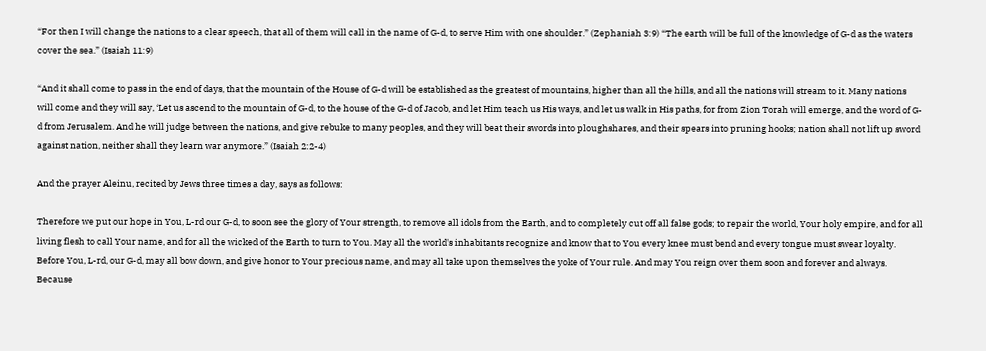“For then I will change the nations to a clear speech, that all of them will call in the name of G-d, to serve Him with one shoulder.” (Zephaniah 3:9) “The earth will be full of the knowledge of G-d as the waters cover the sea.” (Isaiah 11:9)

“And it shall come to pass in the end of days, that the mountain of the House of G-d will be established as the greatest of mountains, higher than all the hills, and all the nations will stream to it. Many nations will come and they will say, ‘Let us ascend to the mountain of G-d, to the house of the G-d of Jacob, and let Him teach us His ways, and let us walk in His paths, for from Zion Torah will emerge, and the word of G-d from Jerusalem. And he will judge between the nations, and give rebuke to many peoples, and they will beat their swords into ploughshares, and their spears into pruning hooks; nation shall not lift up sword against nation, neither shall they learn war anymore.” (Isaiah 2:2-4)

And the prayer Aleinu, recited by Jews three times a day, says as follows:

Therefore we put our hope in You, L-rd our G-d, to soon see the glory of Your strength, to remove all idols from the Earth, and to completely cut off all false gods; to repair the world, Your holy empire, and for all living flesh to call Your name, and for all the wicked of the Earth to turn to You. May all the world's inhabitants recognize and know that to You every knee must bend and every tongue must swear loyalty. Before You, L-rd, our G-d, may all bow down, and give honor to Your precious name, and may all take upon themselves the yoke of Your rule. And may You reign over them soon and forever and always. Because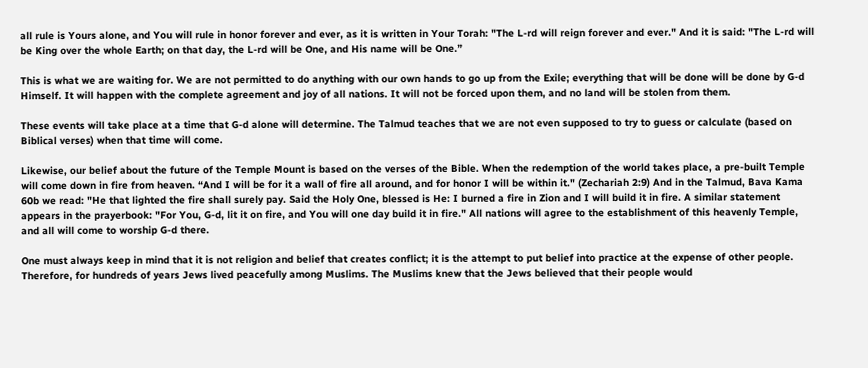all rule is Yours alone, and You will rule in honor forever and ever, as it is written in Your Torah: "The L-rd will reign forever and ever." And it is said: "The L-rd will be King over the whole Earth; on that day, the L-rd will be One, and His name will be One.”

This is what we are waiting for. We are not permitted to do anything with our own hands to go up from the Exile; everything that will be done will be done by G-d Himself. It will happen with the complete agreement and joy of all nations. It will not be forced upon them, and no land will be stolen from them.

These events will take place at a time that G-d alone will determine. The Talmud teaches that we are not even supposed to try to guess or calculate (based on Biblical verses) when that time will come.

Likewise, our belief about the future of the Temple Mount is based on the verses of the Bible. When the redemption of the world takes place, a pre-built Temple will come down in fire from heaven. “And I will be for it a wall of fire all around, and for honor I will be within it." (Zechariah 2:9) And in the Talmud, Bava Kama 60b we read: "He that lighted the fire shall surely pay. Said the Holy One, blessed is He: I burned a fire in Zion and I will build it in fire. A similar statement appears in the prayerbook: "For You, G-d, lit it on fire, and You will one day build it in fire." All nations will agree to the establishment of this heavenly Temple, and all will come to worship G-d there.

One must always keep in mind that it is not religion and belief that creates conflict; it is the attempt to put belief into practice at the expense of other people. Therefore, for hundreds of years Jews lived peacefully among Muslims. The Muslims knew that the Jews believed that their people would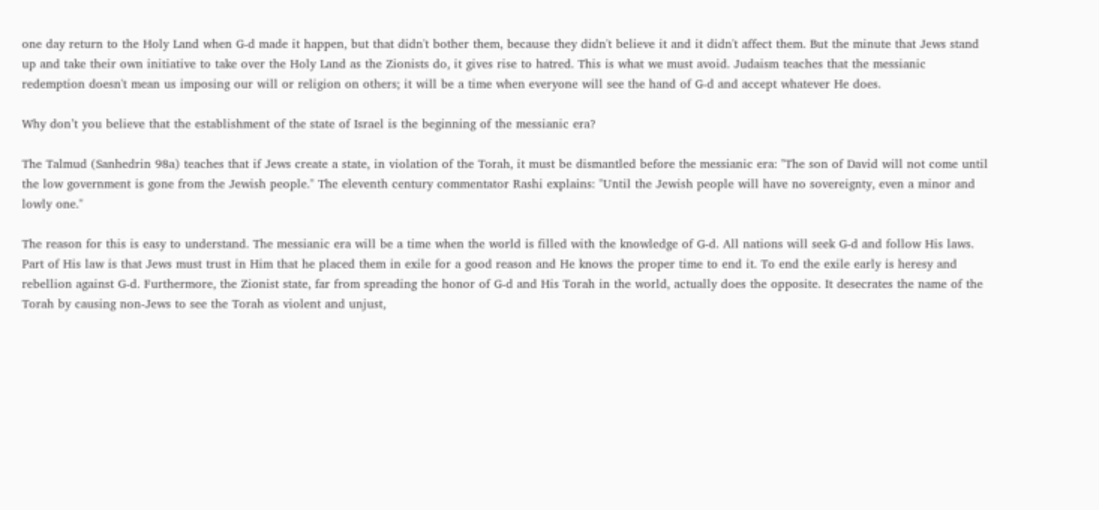one day return to the Holy Land when G-d made it happen, but that didn't bother them, because they didn't believe it and it didn't affect them. But the minute that Jews stand up and take their own initiative to take over the Holy Land as the Zionists do, it gives rise to hatred. This is what we must avoid. Judaism teaches that the messianic redemption doesn't mean us imposing our will or religion on others; it will be a time when everyone will see the hand of G-d and accept whatever He does.

Why don’t you believe that the establishment of the state of Israel is the beginning of the messianic era?

The Talmud (Sanhedrin 98a) teaches that if Jews create a state, in violation of the Torah, it must be dismantled before the messianic era: "The son of David will not come until the low government is gone from the Jewish people." The eleventh century commentator Rashi explains: "Until the Jewish people will have no sovereignty, even a minor and lowly one."

The reason for this is easy to understand. The messianic era will be a time when the world is filled with the knowledge of G-d. All nations will seek G-d and follow His laws. Part of His law is that Jews must trust in Him that he placed them in exile for a good reason and He knows the proper time to end it. To end the exile early is heresy and rebellion against G-d. Furthermore, the Zionist state, far from spreading the honor of G-d and His Torah in the world, actually does the opposite. It desecrates the name of the Torah by causing non-Jews to see the Torah as violent and unjust,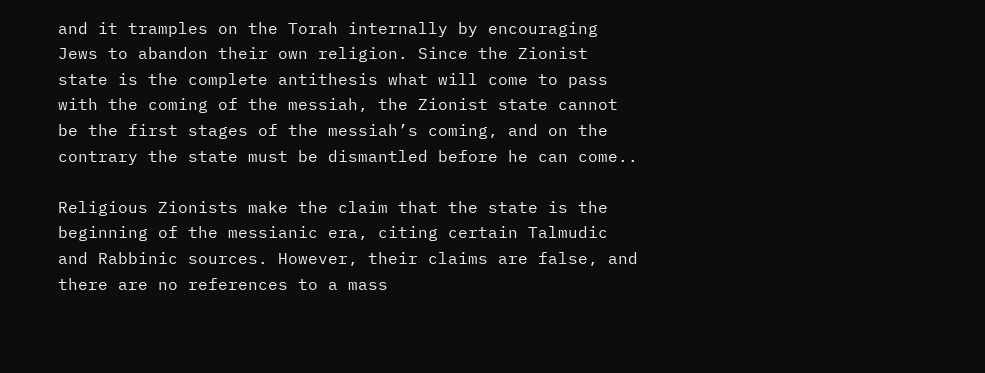and it tramples on the Torah internally by encouraging Jews to abandon their own religion. Since the Zionist state is the complete antithesis what will come to pass with the coming of the messiah, the Zionist state cannot be the first stages of the messiah’s coming, and on the contrary the state must be dismantled before he can come..

Religious Zionists make the claim that the state is the beginning of the messianic era, citing certain Talmudic and Rabbinic sources. However, their claims are false, and there are no references to a mass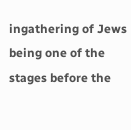ingathering of Jews being one of the stages before the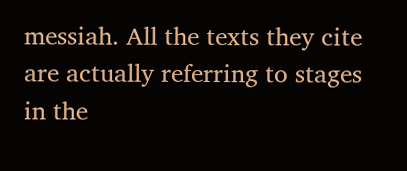messiah. All the texts they cite are actually referring to stages in the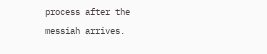process after the messiah arrives.